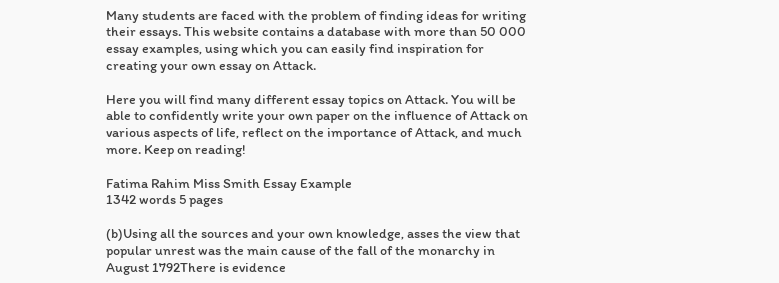Many students are faced with the problem of finding ideas for writing their essays. This website contains a database with more than 50 000 essay examples, using which you can easily find inspiration for creating your own essay on Attack.

Here you will find many different essay topics on Attack. You will be able to confidently write your own paper on the influence of Attack on various aspects of life, reflect on the importance of Attack, and much more. Keep on reading!

Fatima Rahim Miss Smith Essay Example
1342 words 5 pages

(b)Using all the sources and your own knowledge, asses the view that popular unrest was the main cause of the fall of the monarchy in August 1792There is evidence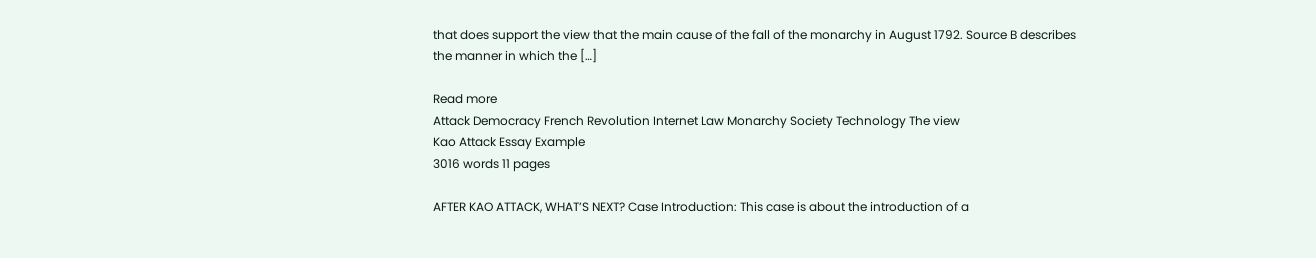that does support the view that the main cause of the fall of the monarchy in August 1792. Source B describes the manner in which the […]

Read more
Attack Democracy French Revolution Internet Law Monarchy Society Technology The view
Kao Attack Essay Example
3016 words 11 pages

AFTER KAO ATTACK, WHAT’S NEXT? Case Introduction: This case is about the introduction of a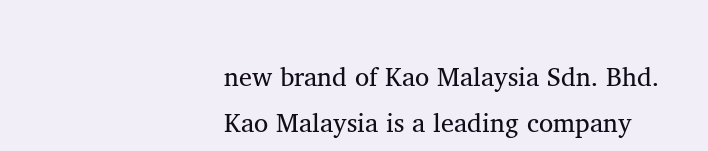new brand of Kao Malaysia Sdn. Bhd. Kao Malaysia is a leading company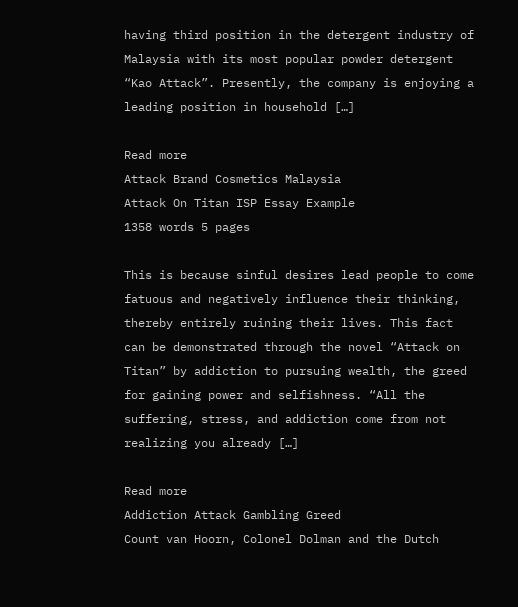having third position in the detergent industry of Malaysia with its most popular powder detergent “Kao Attack”. Presently, the company is enjoying a leading position in household […]

Read more
Attack Brand Cosmetics Malaysia
Attack On Titan ISP Essay Example
1358 words 5 pages

This is because sinful desires lead people to come fatuous and negatively influence their thinking, thereby entirely ruining their lives. This fact can be demonstrated through the novel “Attack on Titan” by addiction to pursuing wealth, the greed for gaining power and selfishness. “All the suffering, stress, and addiction come from not realizing you already […]

Read more
Addiction Attack Gambling Greed
Count van Hoorn, Colonel Dolman and the Dutch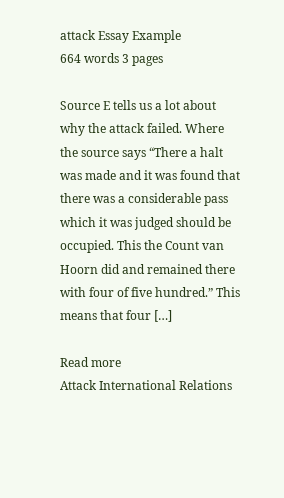attack Essay Example
664 words 3 pages

Source E tells us a lot about why the attack failed. Where the source says “There a halt was made and it was found that there was a considerable pass which it was judged should be occupied. This the Count van Hoorn did and remained there with four of five hundred.” This means that four […]

Read more
Attack International Relations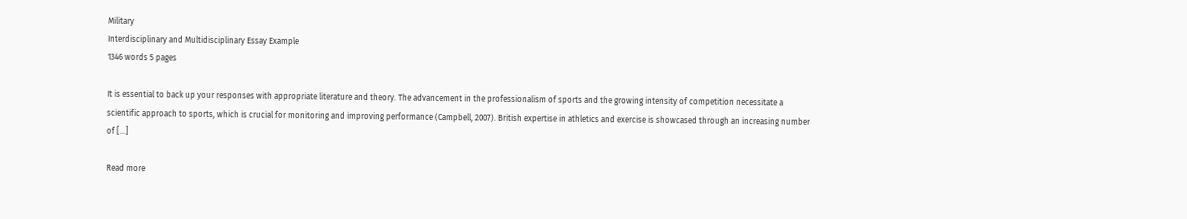Military
Interdisciplinary and Multidisciplinary Essay Example
1346 words 5 pages

It is essential to back up your responses with appropriate literature and theory. The advancement in the professionalism of sports and the growing intensity of competition necessitate a scientific approach to sports, which is crucial for monitoring and improving performance (Campbell, 2007). British expertise in athletics and exercise is showcased through an increasing number of […]

Read more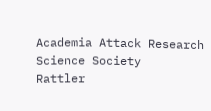Academia Attack Research Science Society
Rattler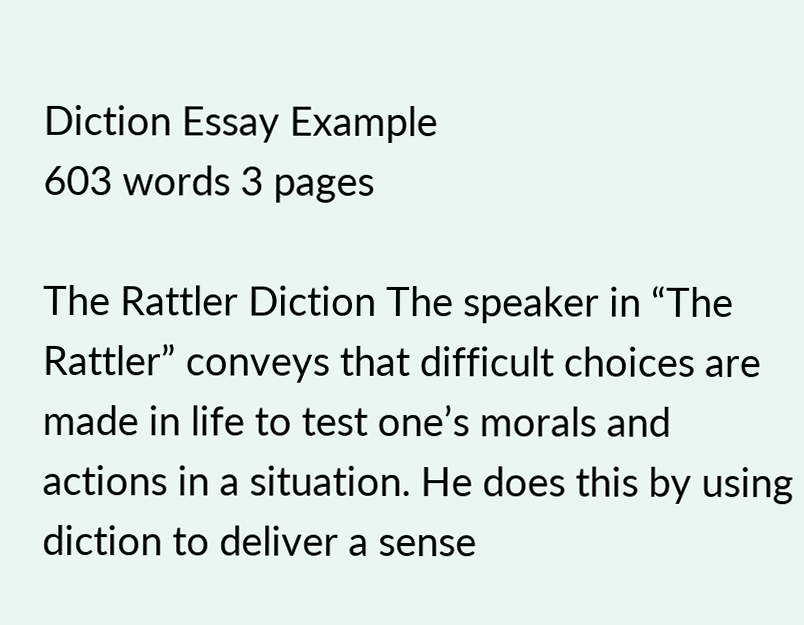Diction Essay Example
603 words 3 pages

The Rattler Diction The speaker in “The Rattler” conveys that difficult choices are made in life to test one’s morals and actions in a situation. He does this by using diction to deliver a sense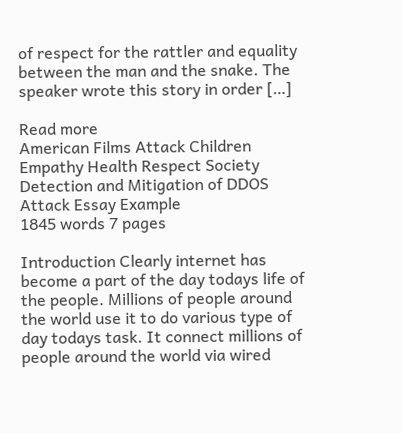of respect for the rattler and equality between the man and the snake. The speaker wrote this story in order […]

Read more
American Films Attack Children Empathy Health Respect Society
Detection and Mitigation of DDOS Attack Essay Example
1845 words 7 pages

Introduction Clearly internet has become a part of the day todays life of the people. Millions of people around the world use it to do various type of day todays task. It connect millions of people around the world via wired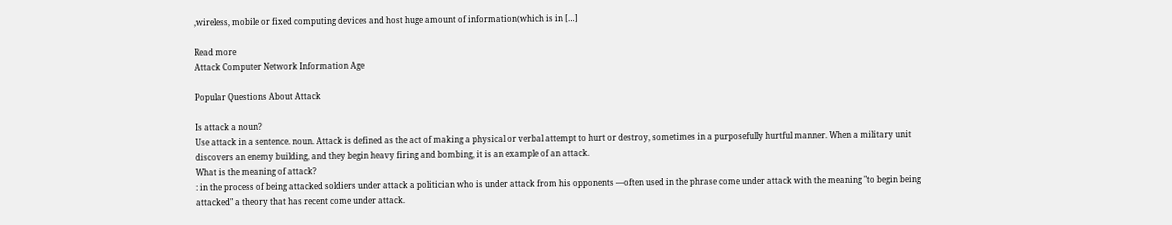,wireless, mobile or fixed computing devices and host huge amount of information(which is in […]

Read more
Attack Computer Network Information Age

Popular Questions About Attack

Is attack a noun?
Use attack in a sentence. noun. Attack is defined as the act of making a physical or verbal attempt to hurt or destroy, sometimes in a purposefully hurtful manner. When a military unit discovers an enemy building, and they begin heavy firing and bombing, it is an example of an attack.
What is the meaning of attack?
: in the process of being attacked soldiers under attack a politician who is under attack from his opponents —often used in the phrase come under attack with the meaning "to begin being attacked" a theory that has recent come under attack.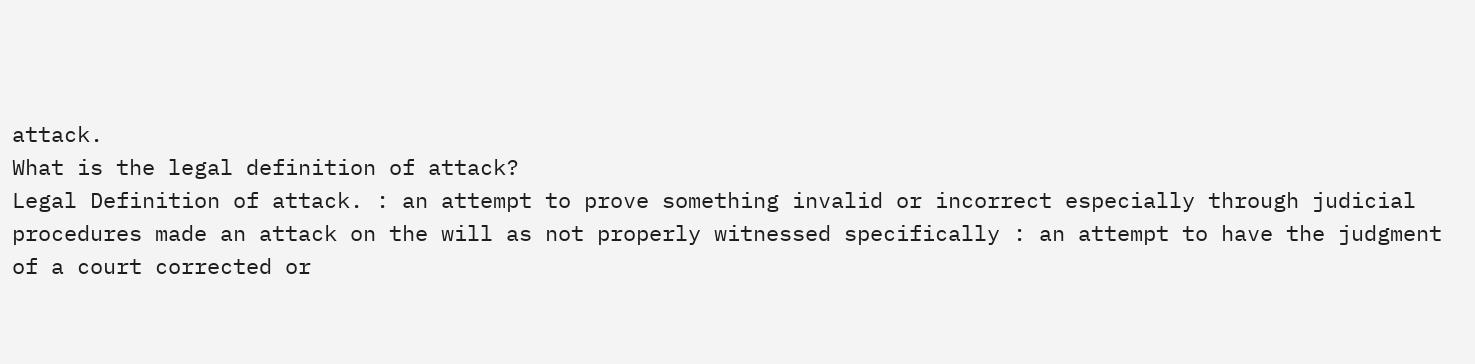attack.
What is the legal definition of attack?
Legal Definition of attack. : an attempt to prove something invalid or incorrect especially through judicial procedures made an attack on the will as not properly witnessed specifically : an attempt to have the judgment of a court corrected or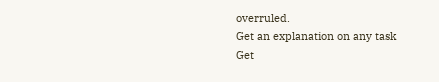overruled.
Get an explanation on any task
Get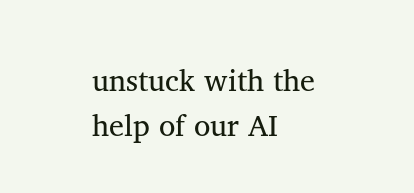unstuck with the help of our AI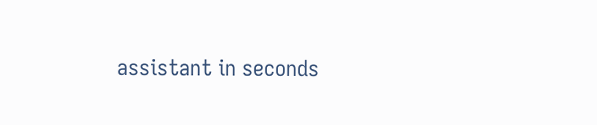assistant in seconds